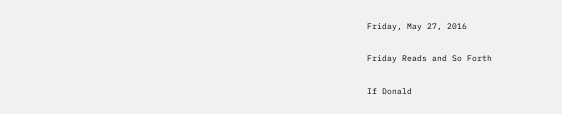Friday, May 27, 2016

Friday Reads and So Forth

If Donald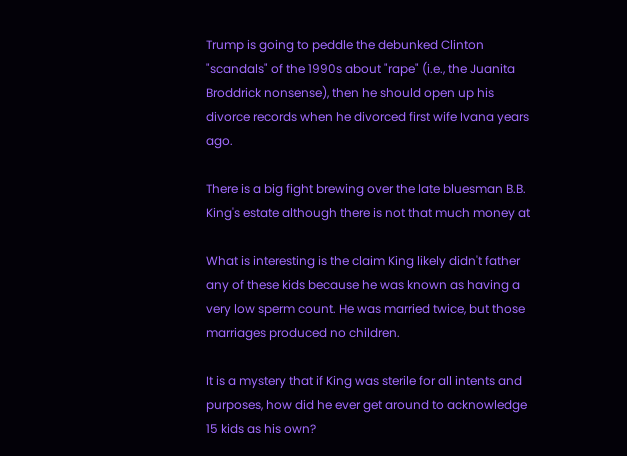Trump is going to peddle the debunked Clinton "scandals" of the 1990s about "rape" (i.e., the Juanita Broddrick nonsense), then he should open up his divorce records when he divorced first wife Ivana years ago.

There is a big fight brewing over the late bluesman B.B. King's estate although there is not that much money at

What is interesting is the claim King likely didn't father any of these kids because he was known as having a very low sperm count. He was married twice, but those marriages produced no children.

It is a mystery that if King was sterile for all intents and purposes, how did he ever get around to acknowledge 15 kids as his own?